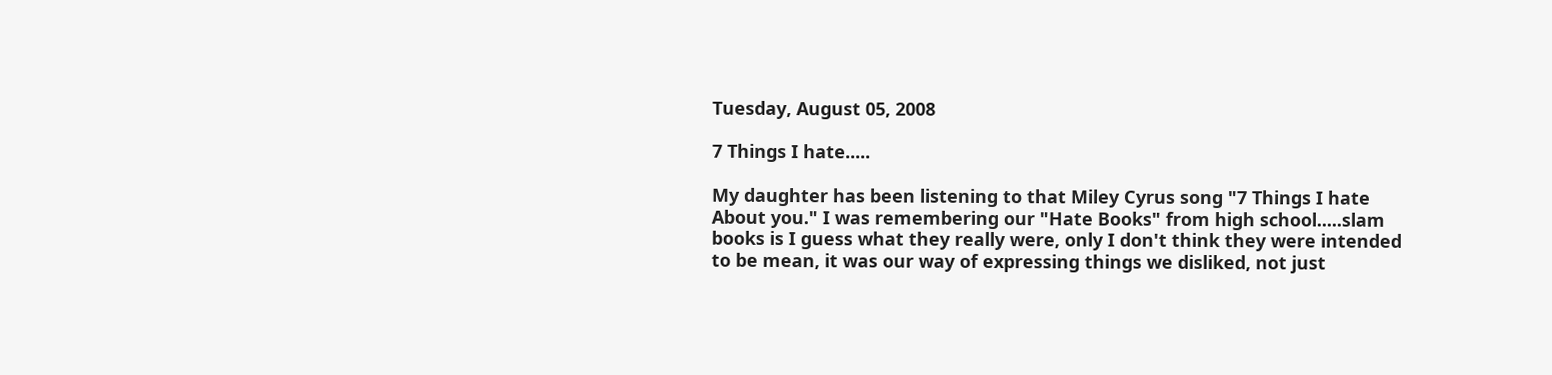Tuesday, August 05, 2008

7 Things I hate.....

My daughter has been listening to that Miley Cyrus song "7 Things I hate About you." I was remembering our "Hate Books" from high school.....slam books is I guess what they really were, only I don't think they were intended to be mean, it was our way of expressing things we disliked, not just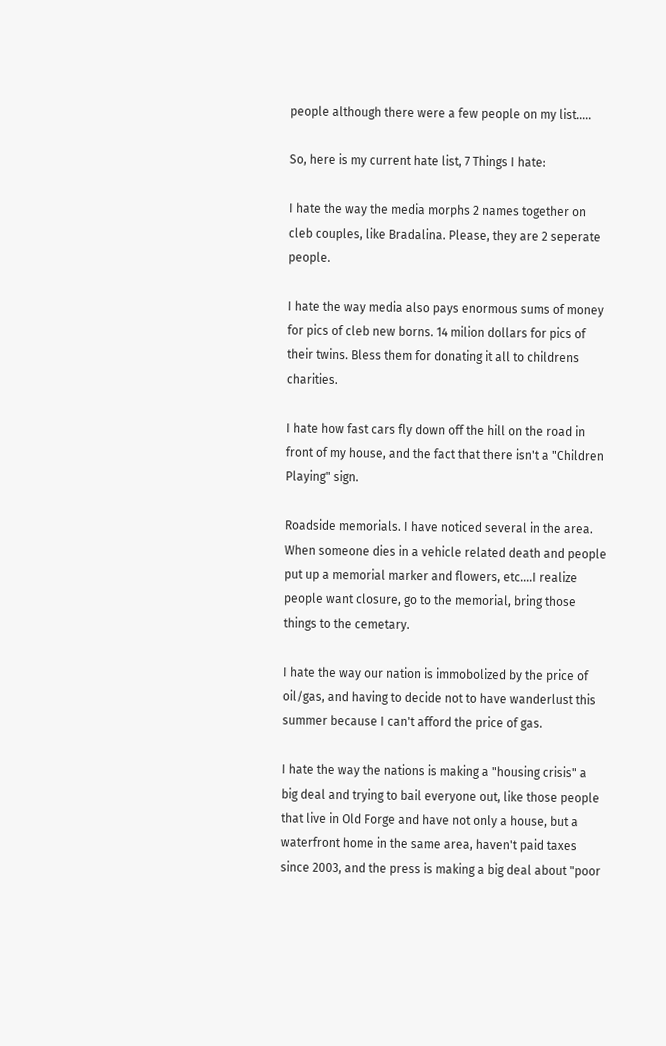people although there were a few people on my list.....

So, here is my current hate list, 7 Things I hate:

I hate the way the media morphs 2 names together on cleb couples, like Bradalina. Please, they are 2 seperate people.

I hate the way media also pays enormous sums of money for pics of cleb new borns. 14 milion dollars for pics of their twins. Bless them for donating it all to childrens charities.

I hate how fast cars fly down off the hill on the road in front of my house, and the fact that there isn't a "Children Playing" sign.

Roadside memorials. I have noticed several in the area. When someone dies in a vehicle related death and people put up a memorial marker and flowers, etc....I realize people want closure, go to the memorial, bring those things to the cemetary.

I hate the way our nation is immobolized by the price of oil/gas, and having to decide not to have wanderlust this summer because I can't afford the price of gas.

I hate the way the nations is making a "housing crisis" a big deal and trying to bail everyone out, like those people that live in Old Forge and have not only a house, but a waterfront home in the same area, haven't paid taxes since 2003, and the press is making a big deal about "poor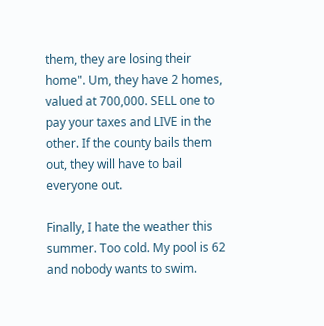them, they are losing their home". Um, they have 2 homes, valued at 700,000. SELL one to pay your taxes and LIVE in the other. If the county bails them out, they will have to bail everyone out.

Finally, I hate the weather this summer. Too cold. My pool is 62 and nobody wants to swim.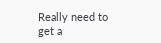Really need to get a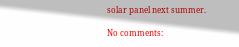solar panel next summer.

No comments: